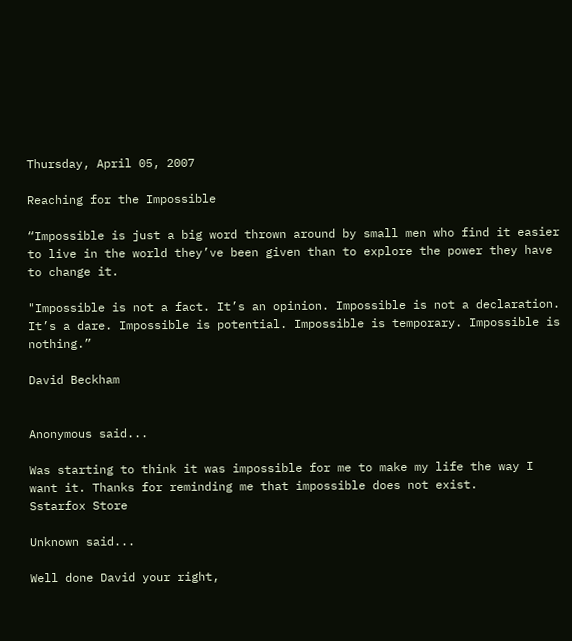Thursday, April 05, 2007

Reaching for the Impossible

“Impossible is just a big word thrown around by small men who find it easier to live in the world they’ve been given than to explore the power they have to change it.

"Impossible is not a fact. It’s an opinion. Impossible is not a declaration. It’s a dare. Impossible is potential. Impossible is temporary. Impossible is nothing.”

David Beckham


Anonymous said...

Was starting to think it was impossible for me to make my life the way I want it. Thanks for reminding me that impossible does not exist.
Sstarfox Store

Unknown said...

Well done David your right,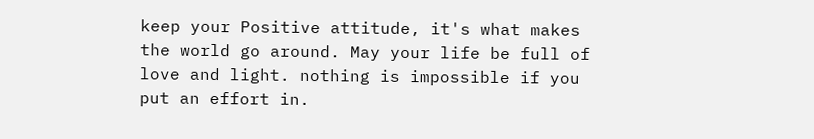keep your Positive attitude, it's what makes the world go around. May your life be full of love and light. nothing is impossible if you put an effort in.